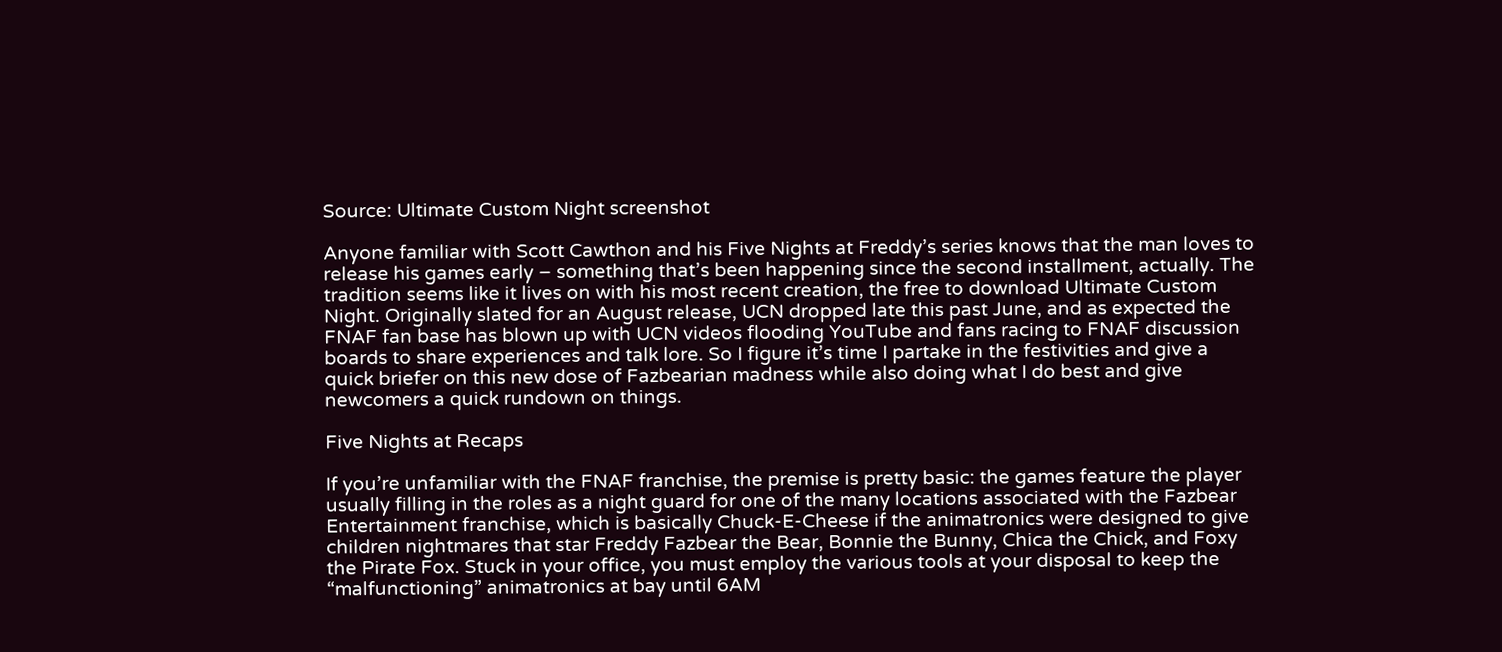Source: Ultimate Custom Night screenshot

Anyone familiar with Scott Cawthon and his Five Nights at Freddy’s series knows that the man loves to release his games early – something that’s been happening since the second installment, actually. The tradition seems like it lives on with his most recent creation, the free to download Ultimate Custom Night. Originally slated for an August release, UCN dropped late this past June, and as expected the FNAF fan base has blown up with UCN videos flooding YouTube and fans racing to FNAF discussion boards to share experiences and talk lore. So I figure it’s time I partake in the festivities and give a quick briefer on this new dose of Fazbearian madness while also doing what I do best and give newcomers a quick rundown on things.

Five Nights at Recaps

If you’re unfamiliar with the FNAF franchise, the premise is pretty basic: the games feature the player usually filling in the roles as a night guard for one of the many locations associated with the Fazbear Entertainment franchise, which is basically Chuck-E-Cheese if the animatronics were designed to give children nightmares that star Freddy Fazbear the Bear, Bonnie the Bunny, Chica the Chick, and Foxy the Pirate Fox. Stuck in your office, you must employ the various tools at your disposal to keep the “malfunctioning” animatronics at bay until 6AM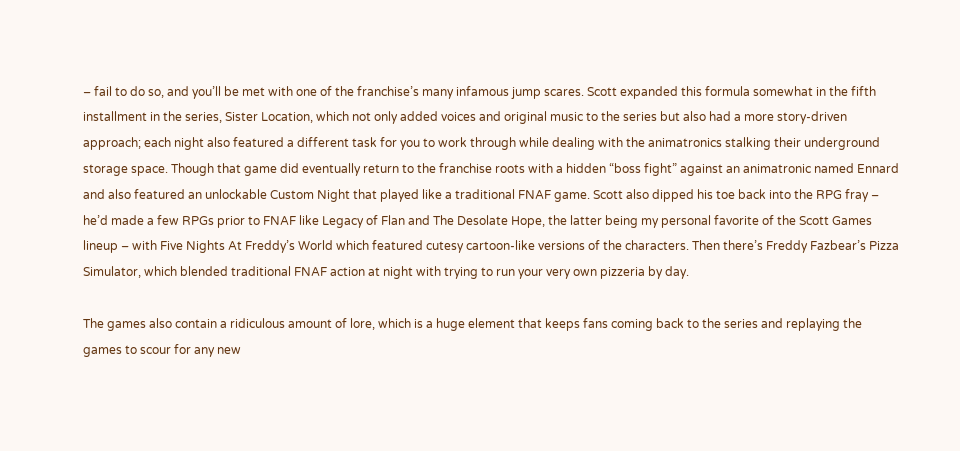– fail to do so, and you’ll be met with one of the franchise’s many infamous jump scares. Scott expanded this formula somewhat in the fifth installment in the series, Sister Location, which not only added voices and original music to the series but also had a more story-driven approach; each night also featured a different task for you to work through while dealing with the animatronics stalking their underground storage space. Though that game did eventually return to the franchise roots with a hidden “boss fight” against an animatronic named Ennard and also featured an unlockable Custom Night that played like a traditional FNAF game. Scott also dipped his toe back into the RPG fray – he’d made a few RPGs prior to FNAF like Legacy of Flan and The Desolate Hope, the latter being my personal favorite of the Scott Games lineup – with Five Nights At Freddy’s World which featured cutesy cartoon-like versions of the characters. Then there’s Freddy Fazbear’s Pizza Simulator, which blended traditional FNAF action at night with trying to run your very own pizzeria by day.

The games also contain a ridiculous amount of lore, which is a huge element that keeps fans coming back to the series and replaying the games to scour for any new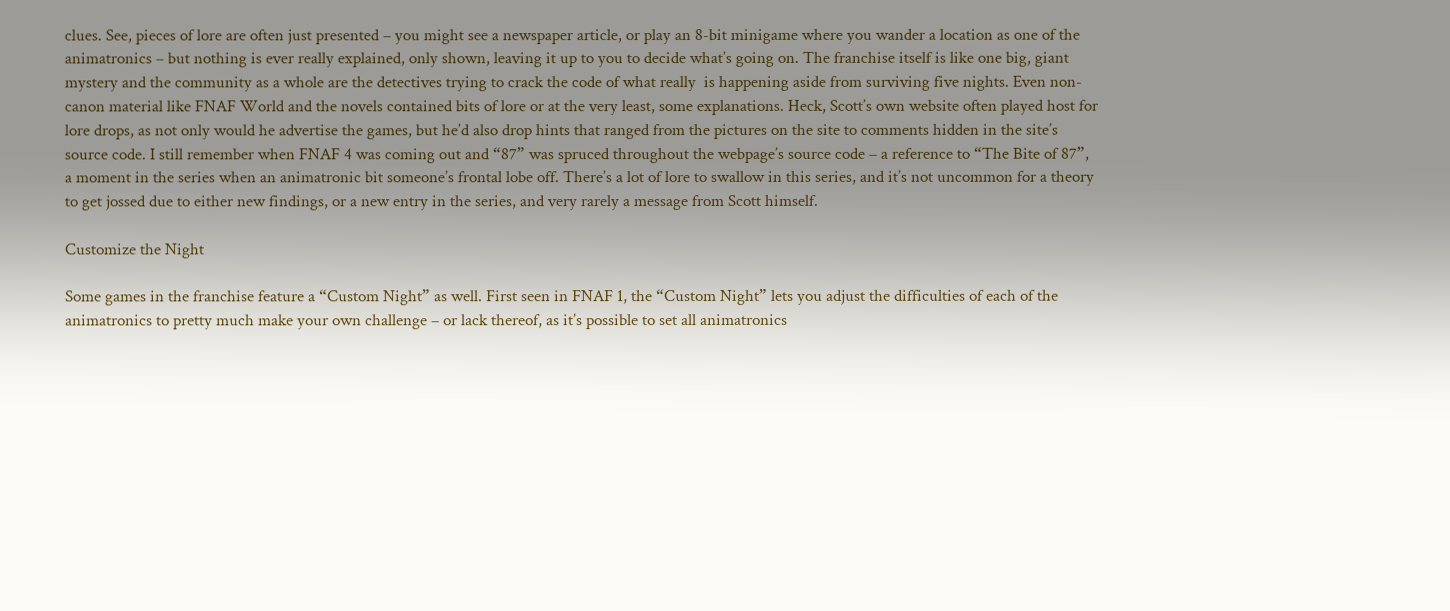clues. See, pieces of lore are often just presented – you might see a newspaper article, or play an 8-bit minigame where you wander a location as one of the animatronics – but nothing is ever really explained, only shown, leaving it up to you to decide what’s going on. The franchise itself is like one big, giant mystery and the community as a whole are the detectives trying to crack the code of what really  is happening aside from surviving five nights. Even non-canon material like FNAF World and the novels contained bits of lore or at the very least, some explanations. Heck, Scott’s own website often played host for lore drops, as not only would he advertise the games, but he’d also drop hints that ranged from the pictures on the site to comments hidden in the site’s source code. I still remember when FNAF 4 was coming out and “87” was spruced throughout the webpage’s source code – a reference to “The Bite of 87”, a moment in the series when an animatronic bit someone’s frontal lobe off. There’s a lot of lore to swallow in this series, and it’s not uncommon for a theory to get jossed due to either new findings, or a new entry in the series, and very rarely a message from Scott himself.

Customize the Night

Some games in the franchise feature a “Custom Night” as well. First seen in FNAF 1, the “Custom Night” lets you adjust the difficulties of each of the animatronics to pretty much make your own challenge – or lack thereof, as it’s possible to set all animatronics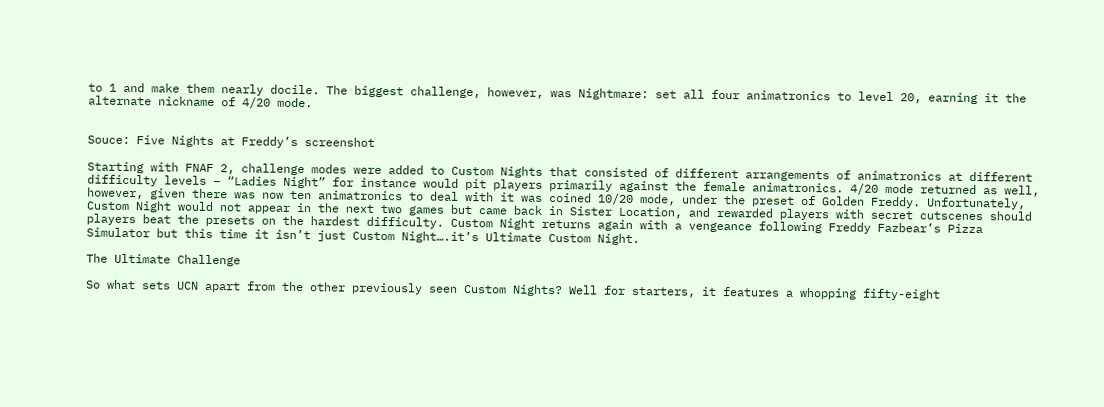to 1 and make them nearly docile. The biggest challenge, however, was Nightmare: set all four animatronics to level 20, earning it the alternate nickname of 4/20 mode.


Souce: Five Nights at Freddy’s screenshot

Starting with FNAF 2, challenge modes were added to Custom Nights that consisted of different arrangements of animatronics at different difficulty levels – “Ladies Night” for instance would pit players primarily against the female animatronics. 4/20 mode returned as well, however, given there was now ten animatronics to deal with it was coined 10/20 mode, under the preset of Golden Freddy. Unfortunately, Custom Night would not appear in the next two games but came back in Sister Location, and rewarded players with secret cutscenes should players beat the presets on the hardest difficulty. Custom Night returns again with a vengeance following Freddy Fazbear’s Pizza Simulator but this time it isn’t just Custom Night….it’s Ultimate Custom Night.

The Ultimate Challenge

So what sets UCN apart from the other previously seen Custom Nights? Well for starters, it features a whopping fifty-eight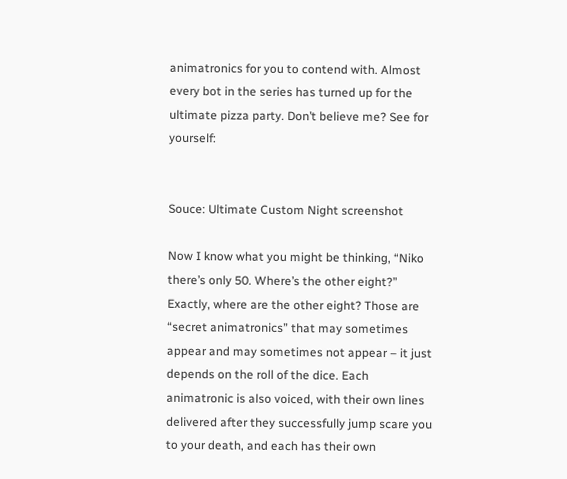animatronics for you to contend with. Almost every bot in the series has turned up for the ultimate pizza party. Don’t believe me? See for yourself:


Souce: Ultimate Custom Night screenshot

Now I know what you might be thinking, “Niko there’s only 50. Where’s the other eight?” Exactly, where are the other eight? Those are “secret animatronics” that may sometimes appear and may sometimes not appear – it just depends on the roll of the dice. Each animatronic is also voiced, with their own lines delivered after they successfully jump scare you to your death, and each has their own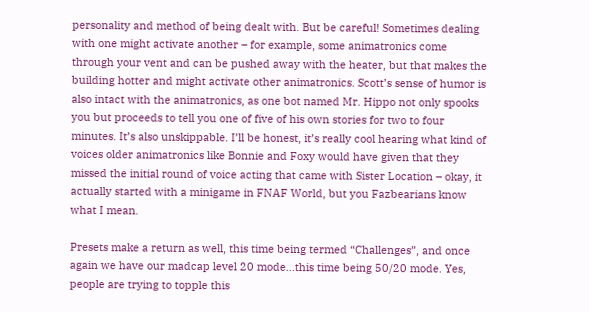personality and method of being dealt with. But be careful! Sometimes dealing with one might activate another – for example, some animatronics come through your vent and can be pushed away with the heater, but that makes the building hotter and might activate other animatronics. Scott’s sense of humor is also intact with the animatronics, as one bot named Mr. Hippo not only spooks you but proceeds to tell you one of five of his own stories for two to four minutes. It’s also unskippable. I’ll be honest, it’s really cool hearing what kind of voices older animatronics like Bonnie and Foxy would have given that they missed the initial round of voice acting that came with Sister Location – okay, it actually started with a minigame in FNAF World, but you Fazbearians know what I mean.

Presets make a return as well, this time being termed “Challenges”, and once again we have our madcap level 20 mode…this time being 50/20 mode. Yes, people are trying to topple this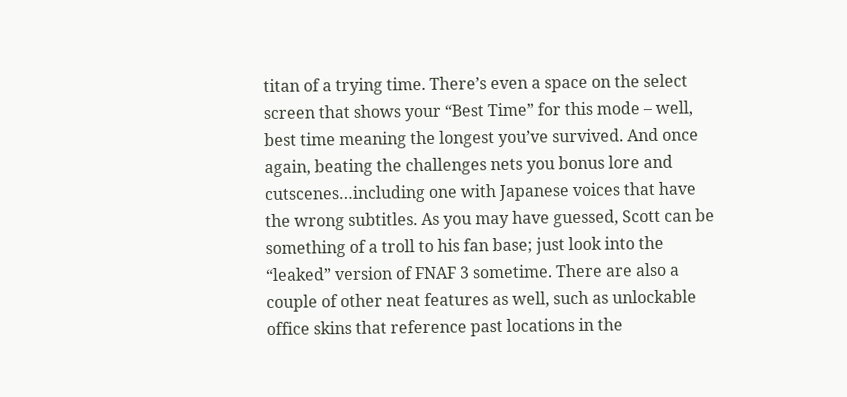titan of a trying time. There’s even a space on the select screen that shows your “Best Time” for this mode – well, best time meaning the longest you’ve survived. And once again, beating the challenges nets you bonus lore and cutscenes…including one with Japanese voices that have the wrong subtitles. As you may have guessed, Scott can be something of a troll to his fan base; just look into the “leaked” version of FNAF 3 sometime. There are also a couple of other neat features as well, such as unlockable office skins that reference past locations in the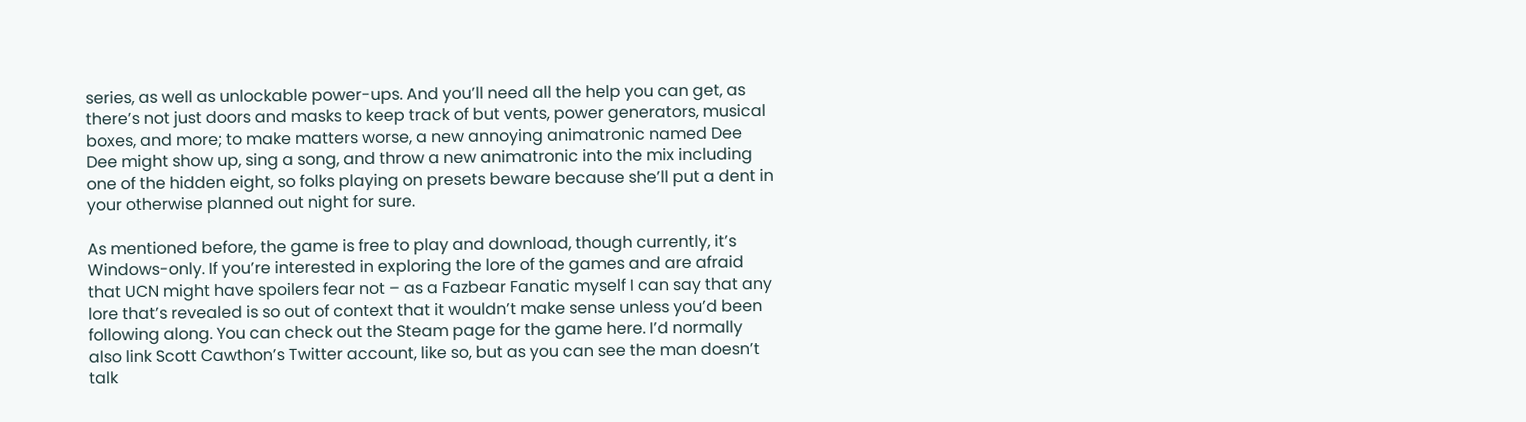series, as well as unlockable power-ups. And you’ll need all the help you can get, as there’s not just doors and masks to keep track of but vents, power generators, musical boxes, and more; to make matters worse, a new annoying animatronic named Dee Dee might show up, sing a song, and throw a new animatronic into the mix including one of the hidden eight, so folks playing on presets beware because she’ll put a dent in your otherwise planned out night for sure.

As mentioned before, the game is free to play and download, though currently, it’s Windows-only. If you’re interested in exploring the lore of the games and are afraid that UCN might have spoilers fear not – as a Fazbear Fanatic myself I can say that any lore that’s revealed is so out of context that it wouldn’t make sense unless you’d been following along. You can check out the Steam page for the game here. I’d normally also link Scott Cawthon’s Twitter account, like so, but as you can see the man doesn’t talk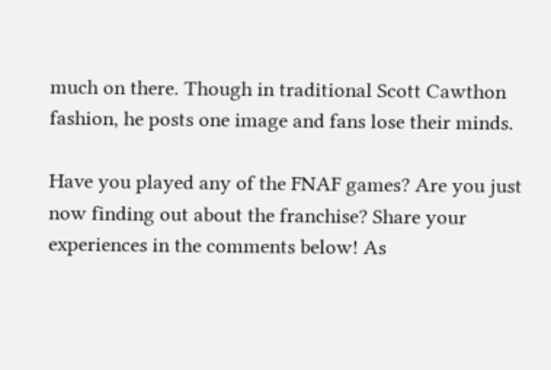much on there. Though in traditional Scott Cawthon fashion, he posts one image and fans lose their minds.

Have you played any of the FNAF games? Are you just now finding out about the franchise? Share your experiences in the comments below! As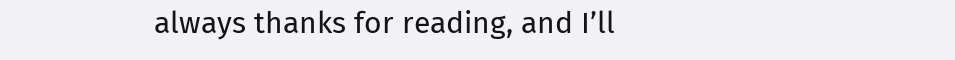always thanks for reading, and I’ll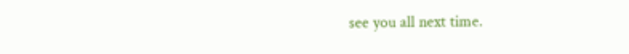see you all next time.